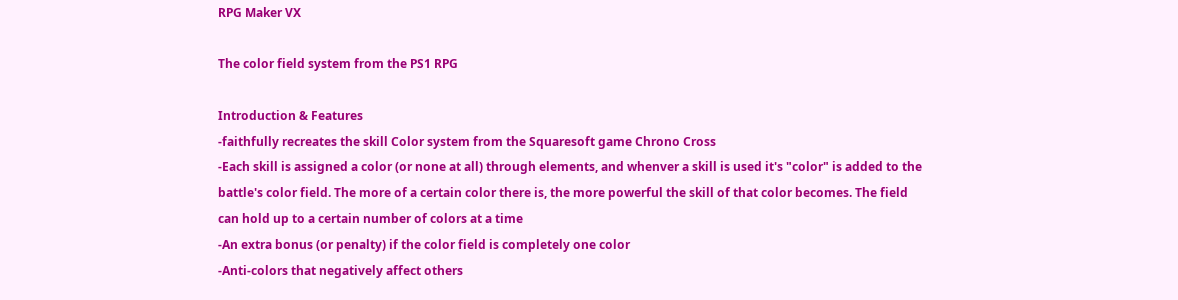RPG Maker VX

The color field system from the PS1 RPG

Introduction & Features
-faithfully recreates the skill Color system from the Squaresoft game Chrono Cross
-Each skill is assigned a color (or none at all) through elements, and whenver a skill is used it's "color" is added to the battle's color field. The more of a certain color there is, the more powerful the skill of that color becomes. The field can hold up to a certain number of colors at a time
-An extra bonus (or penalty) if the color field is completely one color
-Anti-colors that negatively affect others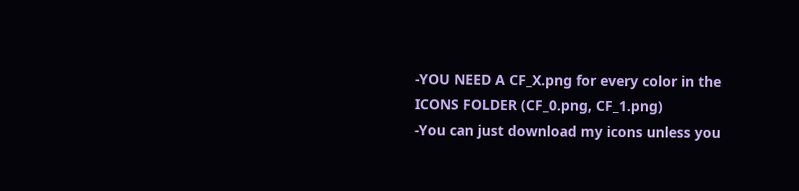-YOU NEED A CF_X.png for every color in the ICONS FOLDER (CF_0.png, CF_1.png)
-You can just download my icons unless you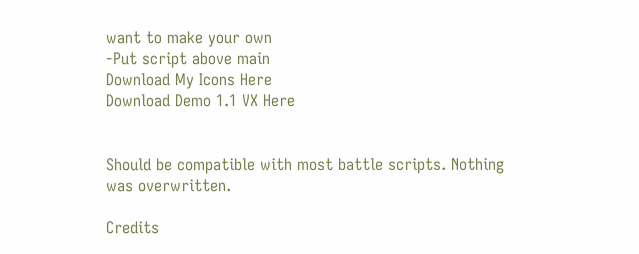want to make your own
-Put script above main
Download My Icons Here
Download Demo 1.1 VX Here


Should be compatible with most battle scripts. Nothing was overwritten.

Credits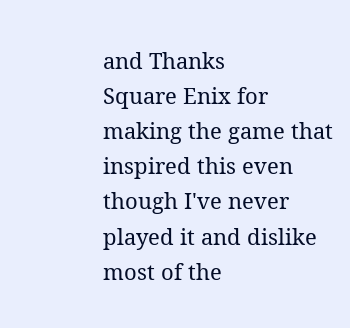and Thanks
Square Enix for making the game that inspired this even though I've never played it and dislike most of the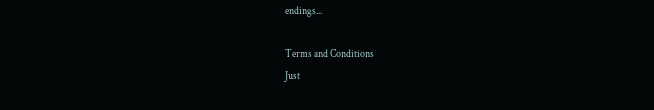endings...

Terms and Conditions
Just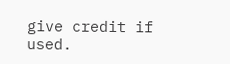give credit if used.